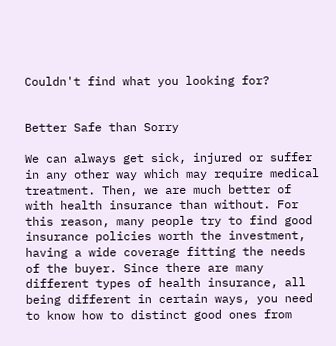Couldn't find what you looking for?


Better Safe than Sorry

We can always get sick, injured or suffer in any other way which may require medical treatment. Then, we are much better of with health insurance than without. For this reason, many people try to find good insurance policies worth the investment, having a wide coverage fitting the needs of the buyer. Since there are many different types of health insurance, all being different in certain ways, you need to know how to distinct good ones from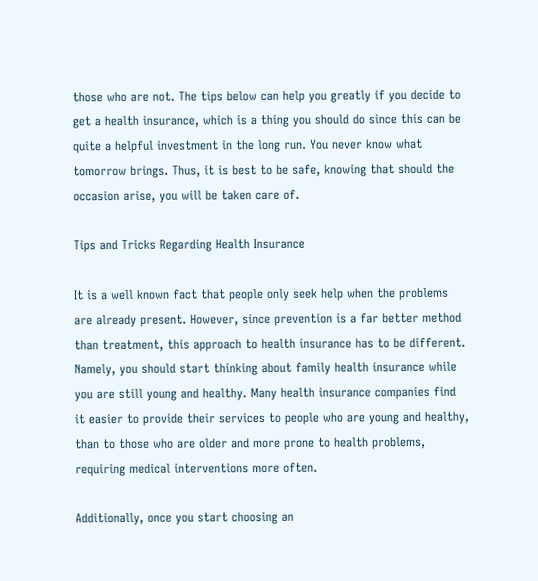those who are not. The tips below can help you greatly if you decide to get a health insurance, which is a thing you should do since this can be quite a helpful investment in the long run. You never know what tomorrow brings. Thus, it is best to be safe, knowing that should the occasion arise, you will be taken care of.

Tips and Tricks Regarding Health Insurance

It is a well known fact that people only seek help when the problems are already present. However, since prevention is a far better method than treatment, this approach to health insurance has to be different. Namely, you should start thinking about family health insurance while you are still young and healthy. Many health insurance companies find it easier to provide their services to people who are young and healthy, than to those who are older and more prone to health problems, requiring medical interventions more often.

Additionally, once you start choosing an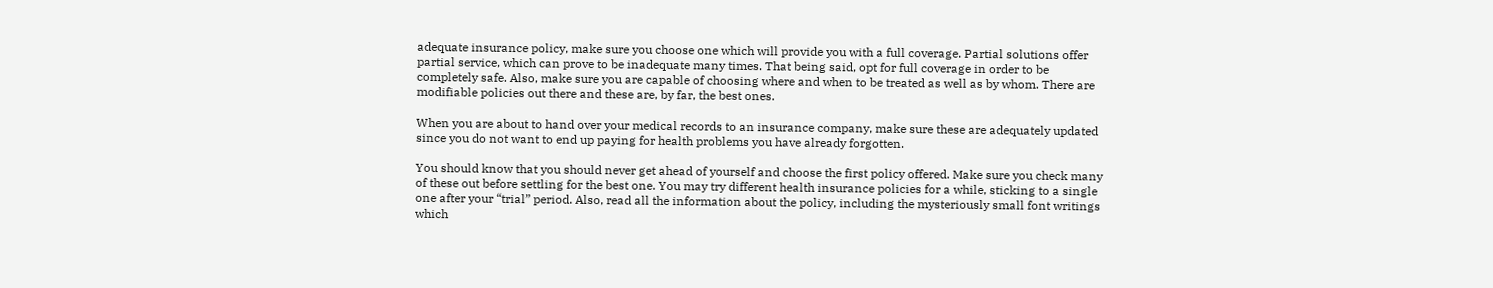adequate insurance policy, make sure you choose one which will provide you with a full coverage. Partial solutions offer partial service, which can prove to be inadequate many times. That being said, opt for full coverage in order to be completely safe. Also, make sure you are capable of choosing where and when to be treated as well as by whom. There are modifiable policies out there and these are, by far, the best ones.

When you are about to hand over your medical records to an insurance company, make sure these are adequately updated since you do not want to end up paying for health problems you have already forgotten.

You should know that you should never get ahead of yourself and choose the first policy offered. Make sure you check many of these out before settling for the best one. You may try different health insurance policies for a while, sticking to a single one after your “trial” period. Also, read all the information about the policy, including the mysteriously small font writings which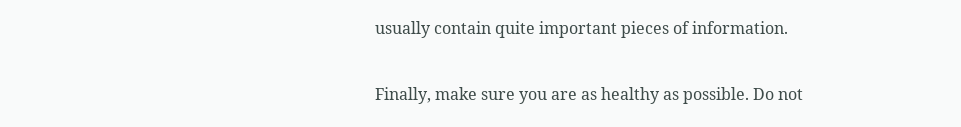usually contain quite important pieces of information.

Finally, make sure you are as healthy as possible. Do not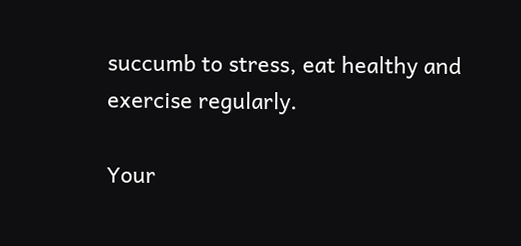succumb to stress, eat healthy and exercise regularly.

Your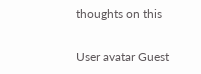thoughts on this

User avatar Guest